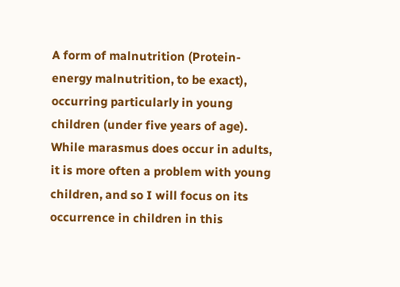A form of malnutrition (Protein-energy malnutrition, to be exact), occurring particularly in young children (under five years of age). While marasmus does occur in adults, it is more often a problem with young children, and so I will focus on its occurrence in children in this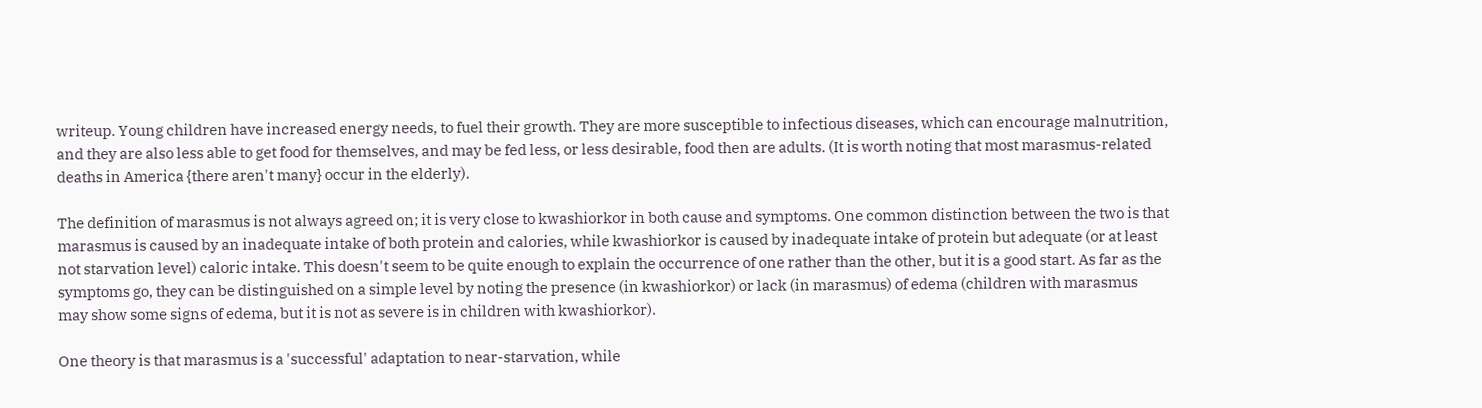writeup. Young children have increased energy needs, to fuel their growth. They are more susceptible to infectious diseases, which can encourage malnutrition, and they are also less able to get food for themselves, and may be fed less, or less desirable, food then are adults. (It is worth noting that most marasmus-related deaths in America {there aren't many} occur in the elderly).

The definition of marasmus is not always agreed on; it is very close to kwashiorkor in both cause and symptoms. One common distinction between the two is that marasmus is caused by an inadequate intake of both protein and calories, while kwashiorkor is caused by inadequate intake of protein but adequate (or at least not starvation level) caloric intake. This doesn't seem to be quite enough to explain the occurrence of one rather than the other, but it is a good start. As far as the symptoms go, they can be distinguished on a simple level by noting the presence (in kwashiorkor) or lack (in marasmus) of edema (children with marasmus may show some signs of edema, but it is not as severe is in children with kwashiorkor).

One theory is that marasmus is a 'successful' adaptation to near-starvation, while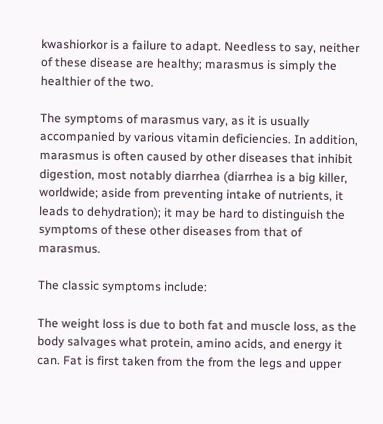kwashiorkor is a failure to adapt. Needless to say, neither of these disease are healthy; marasmus is simply the healthier of the two.

The symptoms of marasmus vary, as it is usually accompanied by various vitamin deficiencies. In addition, marasmus is often caused by other diseases that inhibit digestion, most notably diarrhea (diarrhea is a big killer, worldwide; aside from preventing intake of nutrients, it leads to dehydration); it may be hard to distinguish the symptoms of these other diseases from that of marasmus.

The classic symptoms include:

The weight loss is due to both fat and muscle loss, as the body salvages what protein, amino acids, and energy it can. Fat is first taken from the from the legs and upper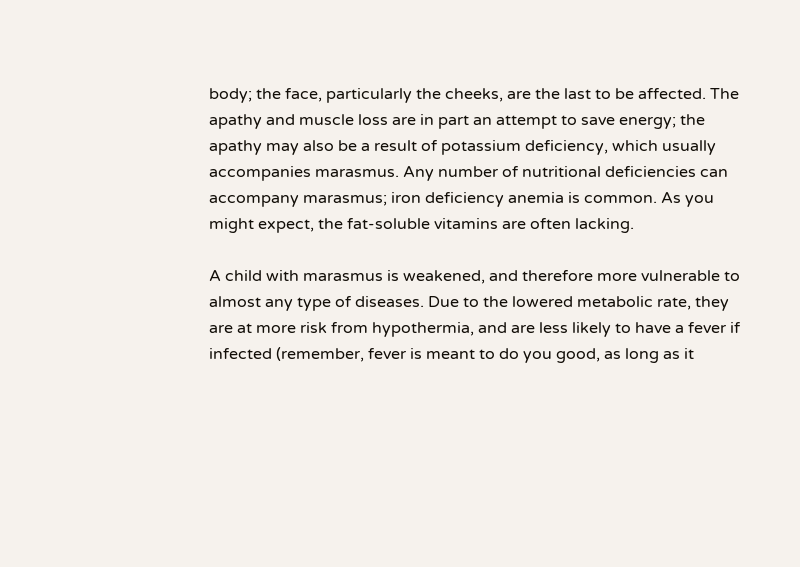body; the face, particularly the cheeks, are the last to be affected. The apathy and muscle loss are in part an attempt to save energy; the apathy may also be a result of potassium deficiency, which usually accompanies marasmus. Any number of nutritional deficiencies can accompany marasmus; iron deficiency anemia is common. As you might expect, the fat-soluble vitamins are often lacking.

A child with marasmus is weakened, and therefore more vulnerable to almost any type of diseases. Due to the lowered metabolic rate, they are at more risk from hypothermia, and are less likely to have a fever if infected (remember, fever is meant to do you good, as long as it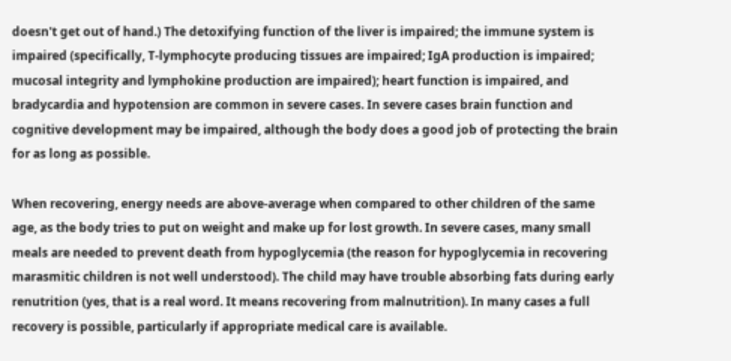doesn't get out of hand.) The detoxifying function of the liver is impaired; the immune system is impaired (specifically, T-lymphocyte producing tissues are impaired; IgA production is impaired; mucosal integrity and lymphokine production are impaired); heart function is impaired, and bradycardia and hypotension are common in severe cases. In severe cases brain function and cognitive development may be impaired, although the body does a good job of protecting the brain for as long as possible.

When recovering, energy needs are above-average when compared to other children of the same age, as the body tries to put on weight and make up for lost growth. In severe cases, many small meals are needed to prevent death from hypoglycemia (the reason for hypoglycemia in recovering marasmitic children is not well understood). The child may have trouble absorbing fats during early renutrition (yes, that is a real word. It means recovering from malnutrition). In many cases a full recovery is possible, particularly if appropriate medical care is available.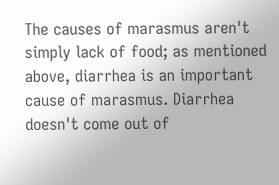The causes of marasmus aren't simply lack of food; as mentioned above, diarrhea is an important cause of marasmus. Diarrhea doesn't come out of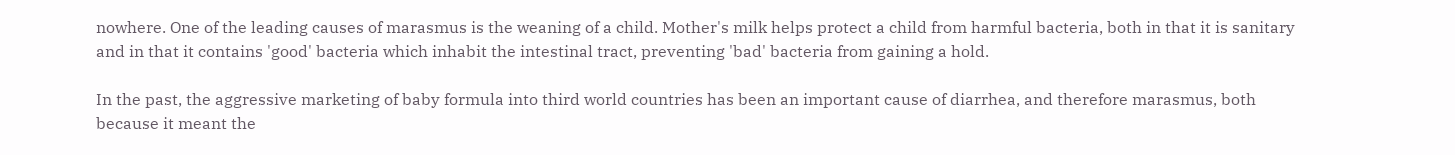nowhere. One of the leading causes of marasmus is the weaning of a child. Mother's milk helps protect a child from harmful bacteria, both in that it is sanitary and in that it contains 'good' bacteria which inhabit the intestinal tract, preventing 'bad' bacteria from gaining a hold.

In the past, the aggressive marketing of baby formula into third world countries has been an important cause of diarrhea, and therefore marasmus, both because it meant the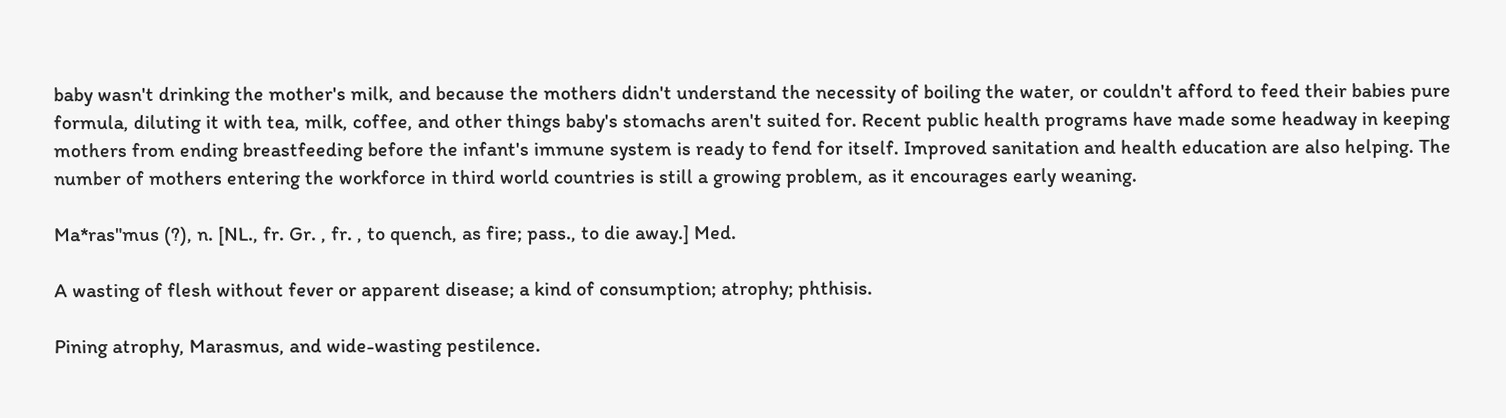baby wasn't drinking the mother's milk, and because the mothers didn't understand the necessity of boiling the water, or couldn't afford to feed their babies pure formula, diluting it with tea, milk, coffee, and other things baby's stomachs aren't suited for. Recent public health programs have made some headway in keeping mothers from ending breastfeeding before the infant's immune system is ready to fend for itself. Improved sanitation and health education are also helping. The number of mothers entering the workforce in third world countries is still a growing problem, as it encourages early weaning.

Ma*ras"mus (?), n. [NL., fr. Gr. , fr. , to quench, as fire; pass., to die away.] Med.

A wasting of flesh without fever or apparent disease; a kind of consumption; atrophy; phthisis.

Pining atrophy, Marasmus, and wide-wasting pestilence.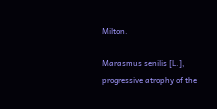Milton.

Marasmus senilis [L.], progressive atrophy of the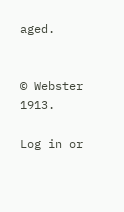aged.


© Webster 1913.

Log in or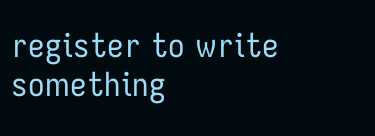register to write something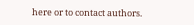here or to contact authors.